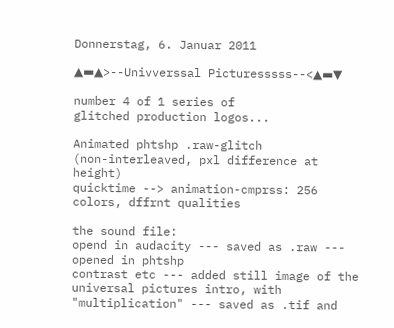Donnerstag, 6. Januar 2011

▲▬▲>--Univverssal Picturesssss--<▲▬▼

number 4 of 1 series of
glitched production logos...

Animated phtshp .raw-glitch
(non-interleaved, pxl difference at height)
quicktime --> animation-cmprss: 256 colors, dffrnt qualities

the sound file:
opend in audacity --- saved as .raw --- opened in phtshp
contrast etc --- added still image of the universal pictures intro, with "multiplication" --- saved as .tif and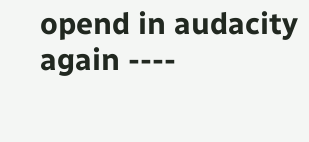opend in audacity again ----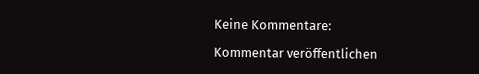Keine Kommentare:

Kommentar veröffentlichen